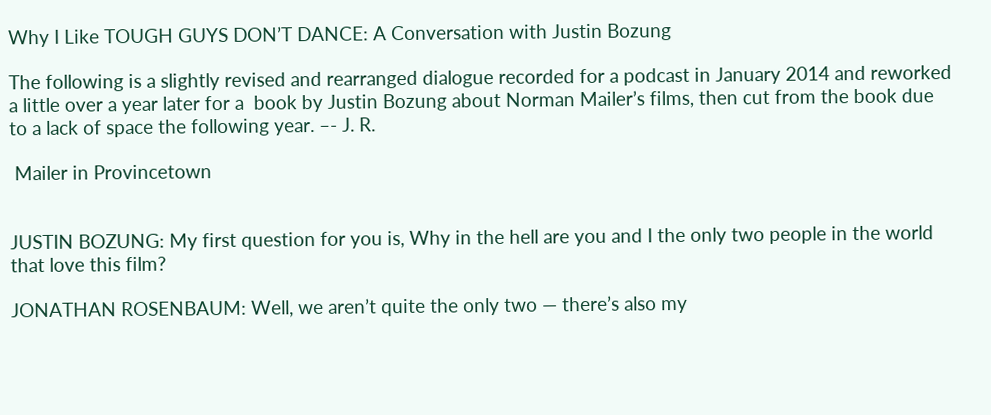Why I Like TOUGH GUYS DON’T DANCE: A Conversation with Justin Bozung

The following is a slightly revised and rearranged dialogue recorded for a podcast in January 2014 and reworked a little over a year later for a  book by Justin Bozung about Norman Mailer’s films, then cut from the book due to a lack of space the following year. –- J. R.

 Mailer in Provincetown


JUSTIN BOZUNG: My first question for you is, Why in the hell are you and I the only two people in the world that love this film?

JONATHAN ROSENBAUM: Well, we aren’t quite the only two — there’s also my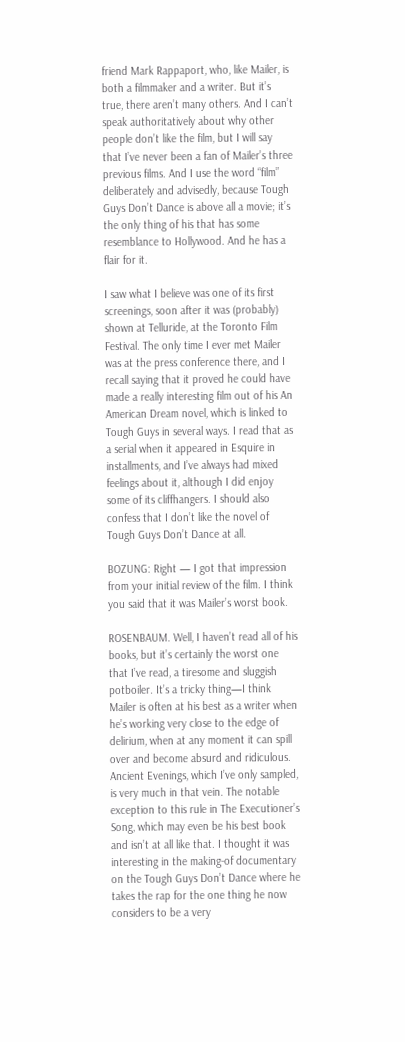friend Mark Rappaport, who, like Mailer, is both a filmmaker and a writer. But it’s true, there aren’t many others. And I can’t speak authoritatively about why other people don’t like the film, but I will say that I’ve never been a fan of Mailer’s three previous films. And I use the word “film” deliberately and advisedly, because Tough Guys Don’t Dance is above all a movie; it’s the only thing of his that has some resemblance to Hollywood. And he has a flair for it.

I saw what I believe was one of its first screenings, soon after it was (probably) shown at Telluride, at the Toronto Film Festival. The only time I ever met Mailer was at the press conference there, and I recall saying that it proved he could have made a really interesting film out of his An American Dream novel, which is linked to Tough Guys in several ways. I read that as a serial when it appeared in Esquire in installments, and I’ve always had mixed feelings about it, although I did enjoy some of its cliffhangers. I should also confess that I don’t like the novel of Tough Guys Don’t Dance at all.

BOZUNG: Right — I got that impression from your initial review of the film. I think you said that it was Mailer’s worst book.

ROSENBAUM. Well, I haven’t read all of his books, but it’s certainly the worst one that I’ve read, a tiresome and sluggish potboiler. It’s a tricky thing—I think Mailer is often at his best as a writer when he’s working very close to the edge of delirium, when at any moment it can spill over and become absurd and ridiculous. Ancient Evenings, which I’ve only sampled, is very much in that vein. The notable exception to this rule in The Executioner’s Song, which may even be his best book and isn’t at all like that. I thought it was interesting in the making-of documentary on the Tough Guys Don’t Dance where he takes the rap for the one thing he now considers to be a very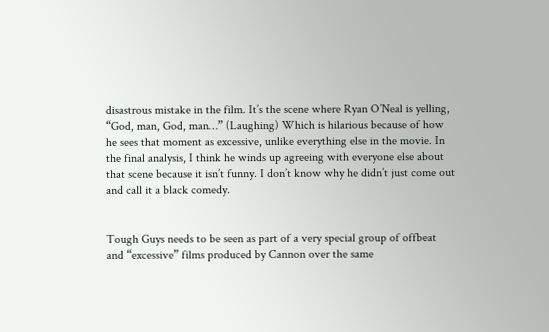disastrous mistake in the film. It’s the scene where Ryan O’Neal is yelling, “God, man, God, man…” (Laughing) Which is hilarious because of how he sees that moment as excessive, unlike everything else in the movie. In the final analysis, I think he winds up agreeing with everyone else about that scene because it isn’t funny. I don’t know why he didn’t just come out and call it a black comedy.


Tough Guys needs to be seen as part of a very special group of offbeat and “excessive” films produced by Cannon over the same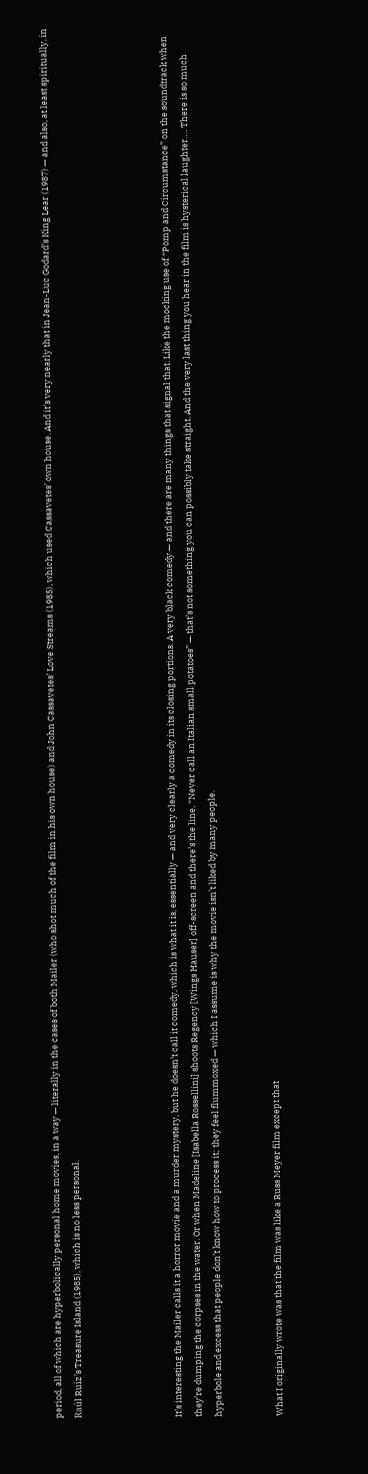period, all of which are hyperbolically personal home movies, in a way — literally in the cases of both Mailer (who shot much of the film in his own house) and John Cassavetes’ Love Streams (1985), which used Cassavetes’ own house. And it’s very nearly that in Jean-Luc Godard’s King Lear (1987) — and also, at least spiritually, in Raúl Ruiz’s Treasure Island (1985), which is no less personal.




It’s interesting the Mailer calls it a horror movie and a murder mystery, but he doesn’t call it comedy, which is what it is, essentially — and very clearly a comedy in its closing portions. A very black comedy — and there are many things that signal that. Like the mocking use of “Pomp and Circumstance” on the soundtrack when they’re dumping the corpses in the water. Or when Madeline [Isabella Rossellini] shoots Regency [Wings Hauser] off-screen and there’s the line, “Never call an Italian small potatoes” — that’s not something you can possibly take straight. And the very last thing you hear in the film is hysterical laughter…. There is so much hyperbole and excess that people don’t know how to process it; they feel flummoxed — which I assume is why the movie isn’t liked by many people.


What I originally wrote was that the film was like a Russ Meyer film except that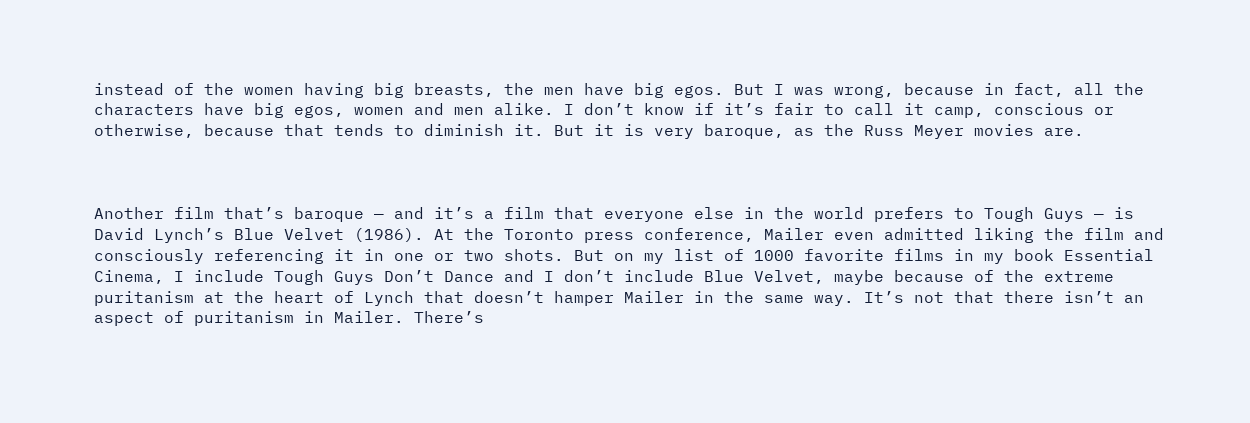instead of the women having big breasts, the men have big egos. But I was wrong, because in fact, all the characters have big egos, women and men alike. I don’t know if it’s fair to call it camp, conscious or otherwise, because that tends to diminish it. But it is very baroque, as the Russ Meyer movies are.



Another film that’s baroque — and it’s a film that everyone else in the world prefers to Tough Guys — is David Lynch’s Blue Velvet (1986). At the Toronto press conference, Mailer even admitted liking the film and consciously referencing it in one or two shots. But on my list of 1000 favorite films in my book Essential Cinema, I include Tough Guys Don’t Dance and I don’t include Blue Velvet, maybe because of the extreme puritanism at the heart of Lynch that doesn’t hamper Mailer in the same way. It’s not that there isn’t an aspect of puritanism in Mailer. There’s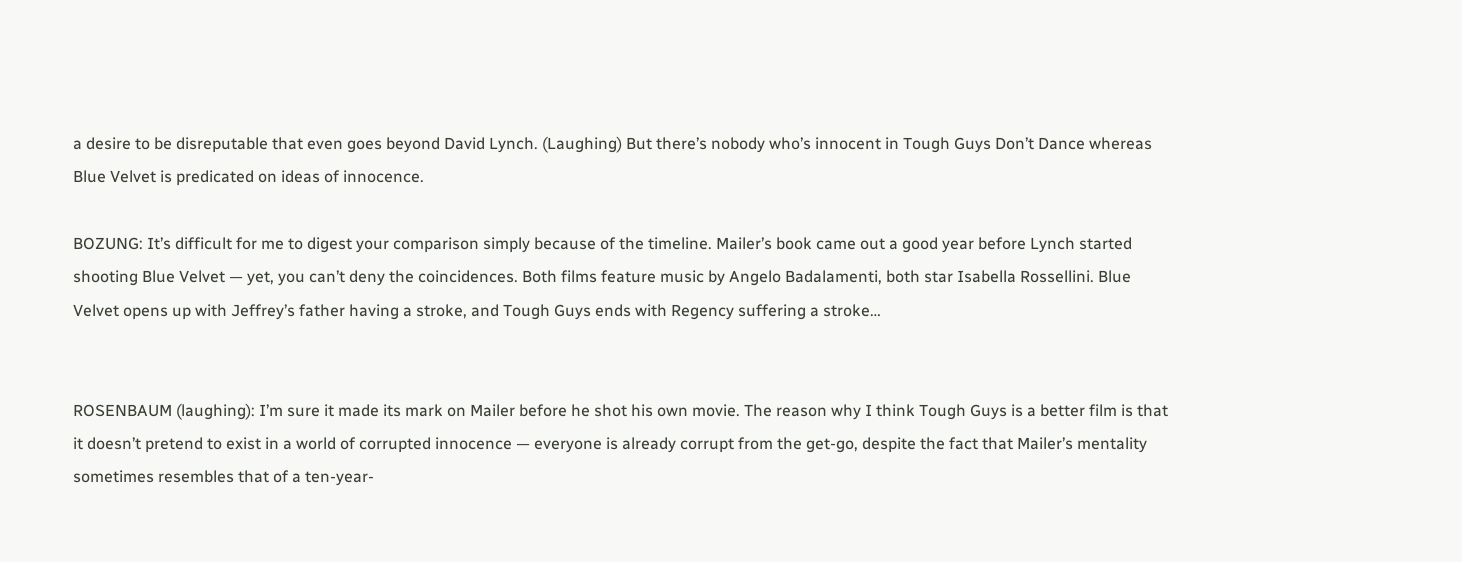a desire to be disreputable that even goes beyond David Lynch. (Laughing) But there’s nobody who’s innocent in Tough Guys Don’t Dance whereas Blue Velvet is predicated on ideas of innocence.

BOZUNG: It’s difficult for me to digest your comparison simply because of the timeline. Mailer’s book came out a good year before Lynch started shooting Blue Velvet — yet, you can’t deny the coincidences. Both films feature music by Angelo Badalamenti, both star Isabella Rossellini. Blue Velvet opens up with Jeffrey’s father having a stroke, and Tough Guys ends with Regency suffering a stroke…


ROSENBAUM (laughing): I’m sure it made its mark on Mailer before he shot his own movie. The reason why I think Tough Guys is a better film is that it doesn’t pretend to exist in a world of corrupted innocence — everyone is already corrupt from the get-go, despite the fact that Mailer’s mentality sometimes resembles that of a ten-year-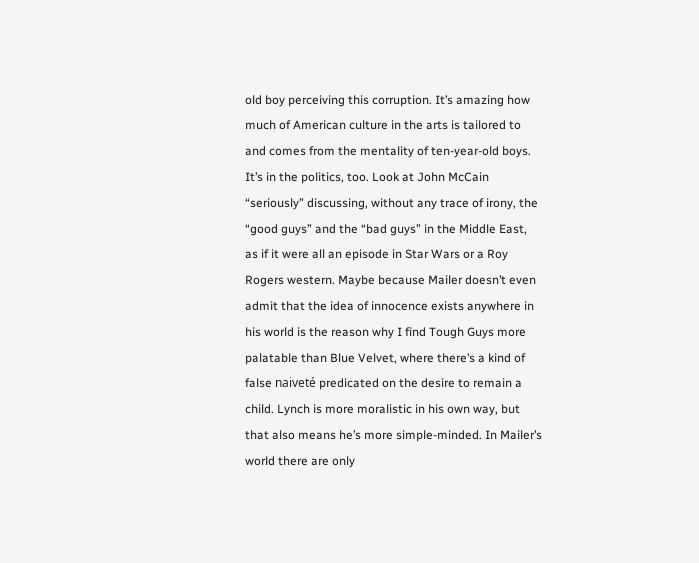old boy perceiving this corruption. It’s amazing how much of American culture in the arts is tailored to and comes from the mentality of ten-year-old boys. It’s in the politics, too. Look at John McCain “seriously” discussing, without any trace of irony, the “good guys” and the “bad guys” in the Middle East, as if it were all an episode in Star Wars or a Roy Rogers western. Maybe because Mailer doesn’t even admit that the idea of innocence exists anywhere in his world is the reason why I find Tough Guys more palatable than Blue Velvet, where there’s a kind of false naiveté predicated on the desire to remain a child. Lynch is more moralistic in his own way, but that also means he’s more simple-minded. In Mailer’s world there are only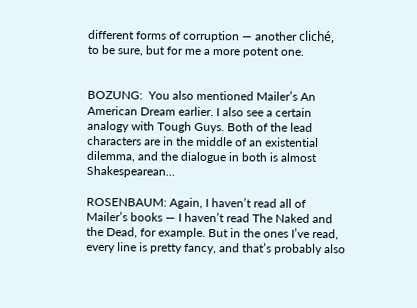different forms of corruption — another cliché, to be sure, but for me a more potent one.


BOZUNG:  You also mentioned Mailer’s An American Dream earlier. I also see a certain analogy with Tough Guys. Both of the lead characters are in the middle of an existential dilemma, and the dialogue in both is almost Shakespearean…

ROSENBAUM: Again, I haven’t read all of Mailer’s books — I haven’t read The Naked and the Dead, for example. But in the ones I’ve read, every line is pretty fancy, and that’s probably also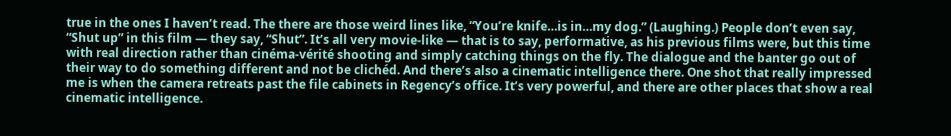true in the ones I haven’t read. The there are those weird lines like, “You’re knife…is in…my dog.” (Laughing.) People don’t even say, “Shut up” in this film — they say, “Shut”. It’s all very movie-like — that is to say, performative, as his previous films were, but this time with real direction rather than cinéma-vérité shooting and simply catching things on the fly. The dialogue and the banter go out of their way to do something different and not be clichéd. And there’s also a cinematic intelligence there. One shot that really impressed me is when the camera retreats past the file cabinets in Regency’s office. It’s very powerful, and there are other places that show a real cinematic intelligence.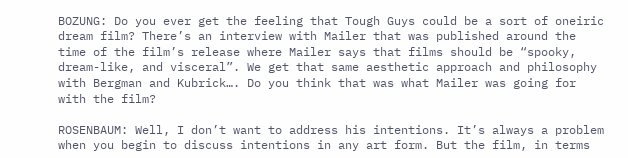BOZUNG: Do you ever get the feeling that Tough Guys could be a sort of oneiric dream film? There’s an interview with Mailer that was published around the time of the film’s release where Mailer says that films should be “spooky, dream-like, and visceral”. We get that same aesthetic approach and philosophy with Bergman and Kubrick…. Do you think that was what Mailer was going for with the film?

ROSENBAUM: Well, I don’t want to address his intentions. It’s always a problem when you begin to discuss intentions in any art form. But the film, in terms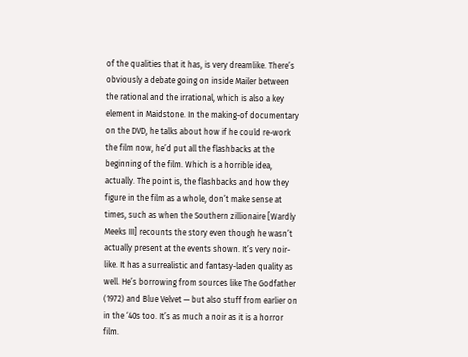of the qualities that it has, is very dreamlike. There’s obviously a debate going on inside Mailer between the rational and the irrational, which is also a key element in Maidstone. In the making-of documentary on the DVD, he talks about how if he could re-work the film now, he’d put all the flashbacks at the beginning of the film. Which is a horrible idea, actually. The point is, the flashbacks and how they figure in the film as a whole, don’t make sense at times, such as when the Southern zillionaire [Wardly Meeks III] recounts the story even though he wasn’t actually present at the events shown. It’s very noir-like. It has a surrealistic and fantasy-laden quality as well. He’s borrowing from sources like The Godfather (1972) and Blue Velvet — but also stuff from earlier on in the ‘40s too. It’s as much a noir as it is a horror film.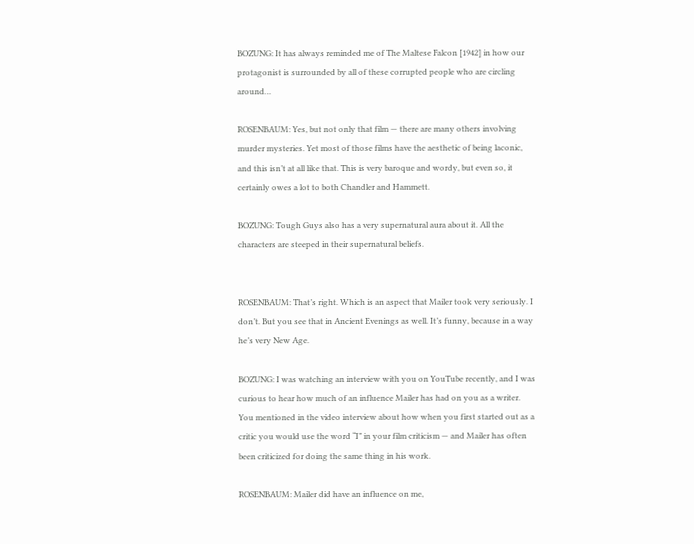BOZUNG: It has always reminded me of The Maltese Falcon [1942] in how our protagonist is surrounded by all of these corrupted people who are circling around…

ROSENBAUM: Yes, but not only that film — there are many others involving murder mysteries. Yet most of those films have the aesthetic of being laconic, and this isn’t at all like that. This is very baroque and wordy, but even so, it certainly owes a lot to both Chandler and Hammett.

BOZUNG: Tough Guys also has a very supernatural aura about it. All the characters are steeped in their supernatural beliefs.


ROSENBAUM: That’s right. Which is an aspect that Mailer took very seriously. I don’t. But you see that in Ancient Evenings as well. It’s funny, because in a way he’s very New Age.

BOZUNG: I was watching an interview with you on YouTube recently, and I was curious to hear how much of an influence Mailer has had on you as a writer. You mentioned in the video interview about how when you first started out as a critic you would use the word “I” in your film criticism — and Mailer has often been criticized for doing the same thing in his work.

ROSENBAUM: Mailer did have an influence on me,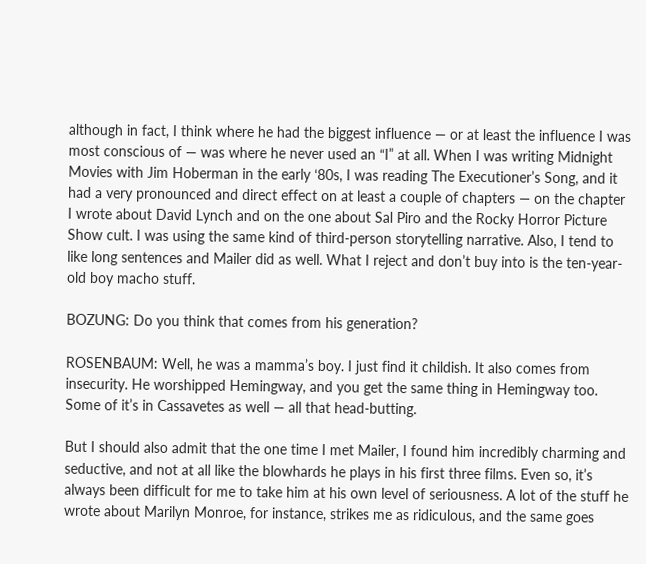although in fact, I think where he had the biggest influence — or at least the influence I was most conscious of — was where he never used an “I” at all. When I was writing Midnight Movies with Jim Hoberman in the early ‘80s, I was reading The Executioner’s Song, and it had a very pronounced and direct effect on at least a couple of chapters — on the chapter I wrote about David Lynch and on the one about Sal Piro and the Rocky Horror Picture Show cult. I was using the same kind of third-person storytelling narrative. Also, I tend to like long sentences and Mailer did as well. What I reject and don’t buy into is the ten-year-old boy macho stuff.

BOZUNG: Do you think that comes from his generation?

ROSENBAUM: Well, he was a mamma’s boy. I just find it childish. It also comes from insecurity. He worshipped Hemingway, and you get the same thing in Hemingway too. Some of it’s in Cassavetes as well — all that head-butting.

But I should also admit that the one time I met Mailer, I found him incredibly charming and seductive, and not at all like the blowhards he plays in his first three films. Even so, it’s always been difficult for me to take him at his own level of seriousness. A lot of the stuff he wrote about Marilyn Monroe, for instance, strikes me as ridiculous, and the same goes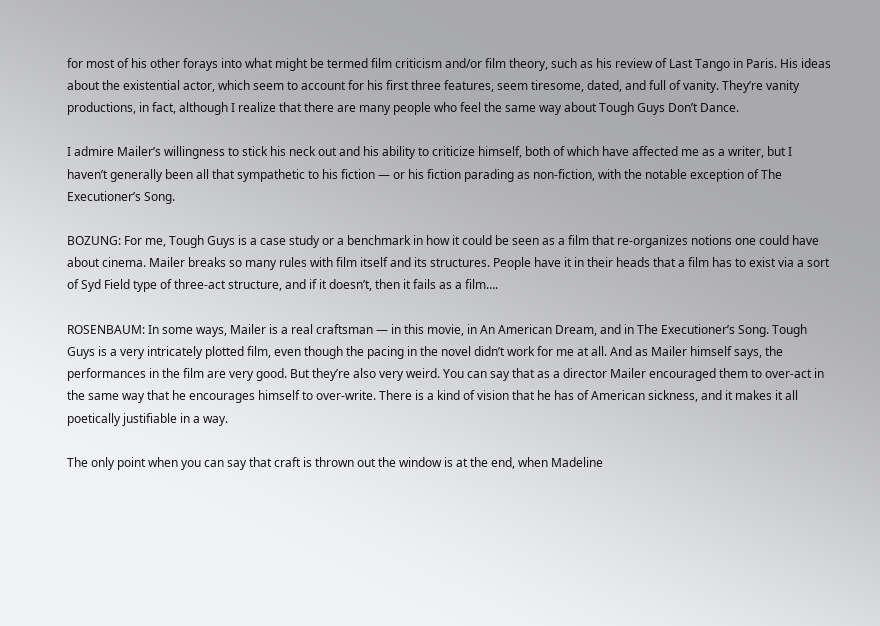for most of his other forays into what might be termed film criticism and/or film theory, such as his review of Last Tango in Paris. His ideas about the existential actor, which seem to account for his first three features, seem tiresome, dated, and full of vanity. They’re vanity productions, in fact, although I realize that there are many people who feel the same way about Tough Guys Don’t Dance.

I admire Mailer’s willingness to stick his neck out and his ability to criticize himself, both of which have affected me as a writer, but I haven’t generally been all that sympathetic to his fiction — or his fiction parading as non-fiction, with the notable exception of The Executioner’s Song.

BOZUNG: For me, Tough Guys is a case study or a benchmark in how it could be seen as a film that re-organizes notions one could have about cinema. Mailer breaks so many rules with film itself and its structures. People have it in their heads that a film has to exist via a sort of Syd Field type of three-act structure, and if it doesn’t, then it fails as a film….

ROSENBAUM: In some ways, Mailer is a real craftsman — in this movie, in An American Dream, and in The Executioner’s Song. Tough Guys is a very intricately plotted film, even though the pacing in the novel didn’t work for me at all. And as Mailer himself says, the performances in the film are very good. But they’re also very weird. You can say that as a director Mailer encouraged them to over-act in the same way that he encourages himself to over-write. There is a kind of vision that he has of American sickness, and it makes it all poetically justifiable in a way.

The only point when you can say that craft is thrown out the window is at the end, when Madeline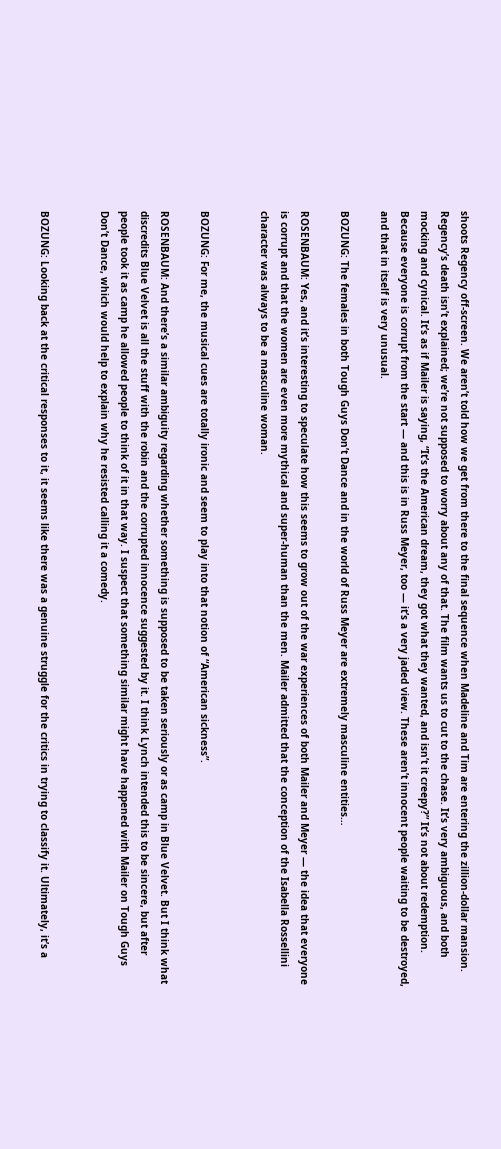shoots Regency off-screen. We aren’t told how we get from there to the final sequence when Madeline and Tim are entering the zillion-dollar mansion. Regency’s death isn’t explained; we’re not supposed to worry about any of that. The film wants us to cut to the chase. It’s very ambiguous, and both mocking and cynical. It’s as if Mailer is saying, “It’s the American dream, they got what they wanted, and isn’t it creepy?” It’s not about redemption. Because everyone is corrupt from the start — and this is in Russ Meyer, too — it’s a very jaded view. These aren’t innocent people waiting to be destroyed, and that in itself is very unusual.

BOZUNG: The females in both Tough Guys Don’t Dance and in the world of Russ Meyer are extremely masculine entities…

ROSENBAUM: Yes, and it’s interesting to speculate how this seems to grow out of the war experiences of both Mailer and Meyer — the idea that everyone is corrupt and that the women are even more mythical and super-human than the men. Mailer admitted that the conception of the Isabella Rossellini character was always to be a masculine woman.


BOZUNG: For me, the musical cues are totally ironic and seem to play into that notion of “American sickness”.

ROSENBAUM: And there’s a similar ambiguity regarding whether something is supposed to be taken seriously or as camp in Blue Velvet. But I think what discredits Blue Velvet is all the stuff with the robin and the corrupted innocence suggested by it. I think Lynch intended this to be sincere, but after people took it as camp he allowed people to think of it in that way. I suspect that something similar might have happened with Mailer on Tough Guys Don’t Dance, which would help to explain why he resisted calling it a comedy.


BOZUNG: Looking back at the critical responses to it, it seems like there was a genuine struggle for the critics in trying to classify it. Ultimately, it’s a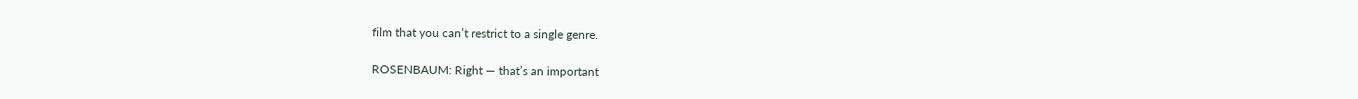film that you can’t restrict to a single genre.

ROSENBAUM: Right — that’s an important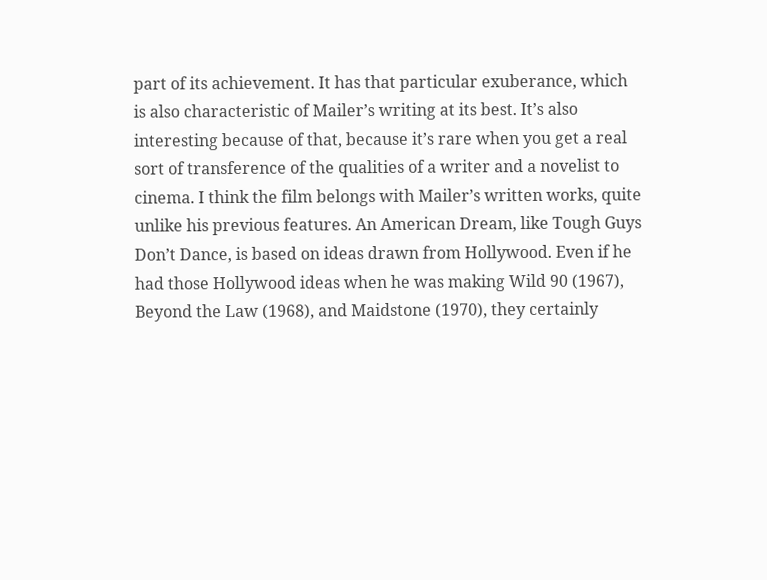part of its achievement. It has that particular exuberance, which is also characteristic of Mailer’s writing at its best. It’s also interesting because of that, because it’s rare when you get a real sort of transference of the qualities of a writer and a novelist to cinema. I think the film belongs with Mailer’s written works, quite unlike his previous features. An American Dream, like Tough Guys Don’t Dance, is based on ideas drawn from Hollywood. Even if he had those Hollywood ideas when he was making Wild 90 (1967), Beyond the Law (1968), and Maidstone (1970), they certainly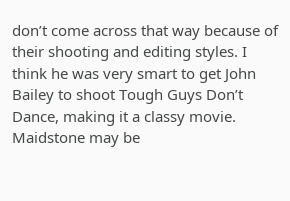don’t come across that way because of their shooting and editing styles. I think he was very smart to get John Bailey to shoot Tough Guys Don’t Dance, making it a classy movie. Maidstone may be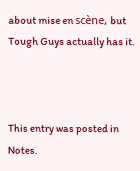about mise en scène, but Tough Guys actually has it.



This entry was posted in Notes.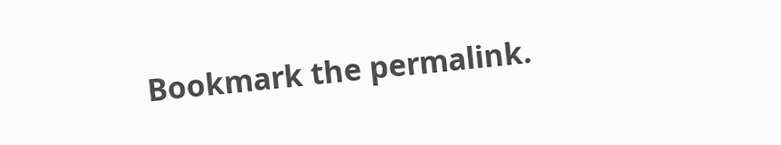Bookmark the permalink.